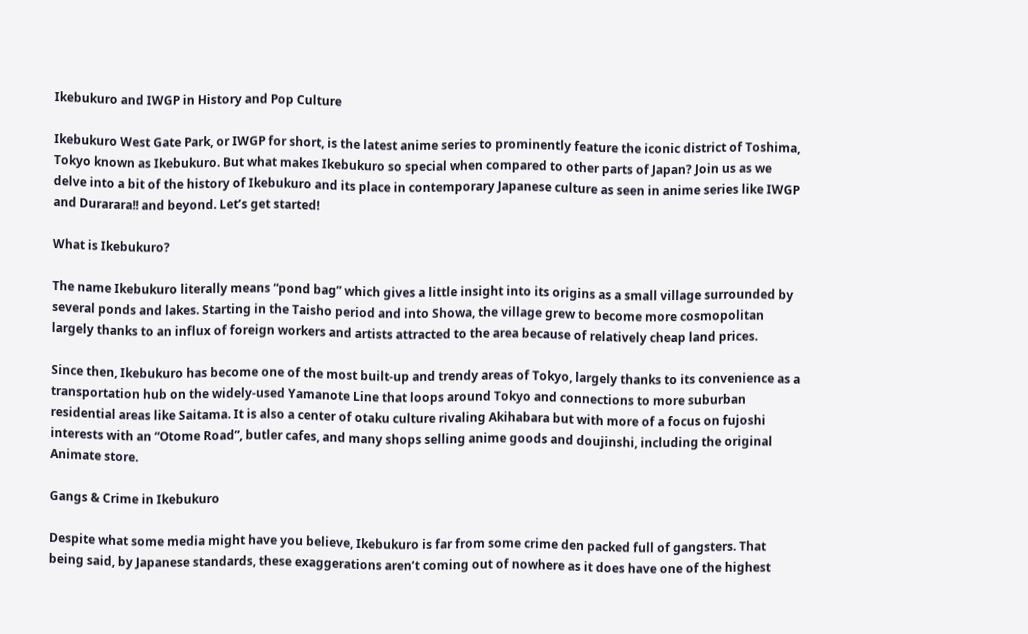Ikebukuro and IWGP in History and Pop Culture

Ikebukuro West Gate Park, or IWGP for short, is the latest anime series to prominently feature the iconic district of Toshima, Tokyo known as Ikebukuro. But what makes Ikebukuro so special when compared to other parts of Japan? Join us as we delve into a bit of the history of Ikebukuro and its place in contemporary Japanese culture as seen in anime series like IWGP and Durarara!! and beyond. Let’s get started!

What is Ikebukuro?

The name Ikebukuro literally means “pond bag” which gives a little insight into its origins as a small village surrounded by several ponds and lakes. Starting in the Taisho period and into Showa, the village grew to become more cosmopolitan largely thanks to an influx of foreign workers and artists attracted to the area because of relatively cheap land prices.

Since then, Ikebukuro has become one of the most built-up and trendy areas of Tokyo, largely thanks to its convenience as a transportation hub on the widely-used Yamanote Line that loops around Tokyo and connections to more suburban residential areas like Saitama. It is also a center of otaku culture rivaling Akihabara but with more of a focus on fujoshi interests with an “Otome Road”, butler cafes, and many shops selling anime goods and doujinshi, including the original Animate store.

Gangs & Crime in Ikebukuro

Despite what some media might have you believe, Ikebukuro is far from some crime den packed full of gangsters. That being said, by Japanese standards, these exaggerations aren’t coming out of nowhere as it does have one of the highest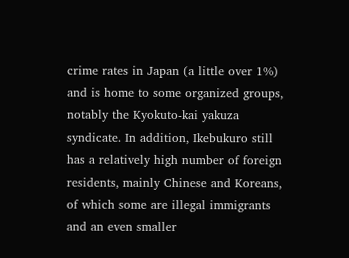crime rates in Japan (a little over 1%) and is home to some organized groups, notably the Kyokuto-kai yakuza syndicate. In addition, Ikebukuro still has a relatively high number of foreign residents, mainly Chinese and Koreans, of which some are illegal immigrants and an even smaller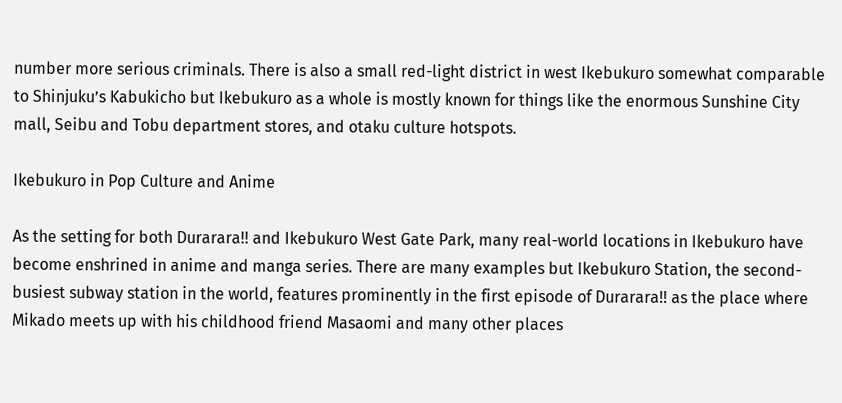number more serious criminals. There is also a small red-light district in west Ikebukuro somewhat comparable to Shinjuku’s Kabukicho but Ikebukuro as a whole is mostly known for things like the enormous Sunshine City mall, Seibu and Tobu department stores, and otaku culture hotspots.

Ikebukuro in Pop Culture and Anime

As the setting for both Durarara!! and Ikebukuro West Gate Park, many real-world locations in Ikebukuro have become enshrined in anime and manga series. There are many examples but Ikebukuro Station, the second-busiest subway station in the world, features prominently in the first episode of Durarara!! as the place where Mikado meets up with his childhood friend Masaomi and many other places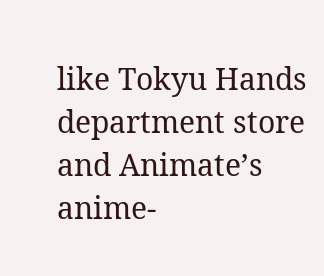like Tokyu Hands department store and Animate’s anime-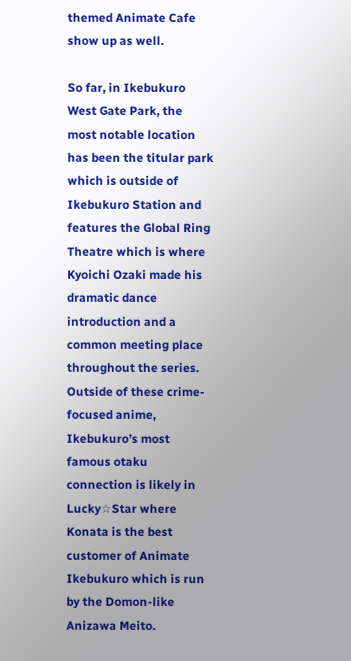themed Animate Cafe show up as well.

So far, in Ikebukuro West Gate Park, the most notable location has been the titular park which is outside of Ikebukuro Station and features the Global Ring Theatre which is where Kyoichi Ozaki made his dramatic dance introduction and a common meeting place throughout the series. Outside of these crime-focused anime, Ikebukuro’s most famous otaku connection is likely in Lucky☆Star where Konata is the best customer of Animate Ikebukuro which is run by the Domon-like Anizawa Meito.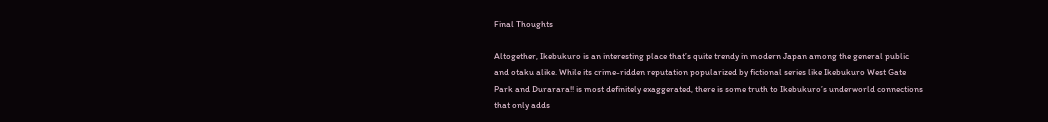Final Thoughts

Altogether, Ikebukuro is an interesting place that’s quite trendy in modern Japan among the general public and otaku alike. While its crime-ridden reputation popularized by fictional series like Ikebukuro West Gate Park and Durarara!! is most definitely exaggerated, there is some truth to Ikebukuro’s underworld connections that only adds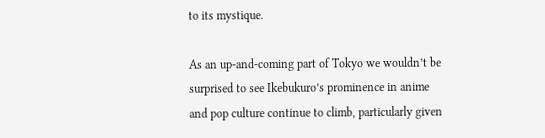to its mystique.

As an up-and-coming part of Tokyo we wouldn’t be surprised to see Ikebukuro’s prominence in anime and pop culture continue to climb, particularly given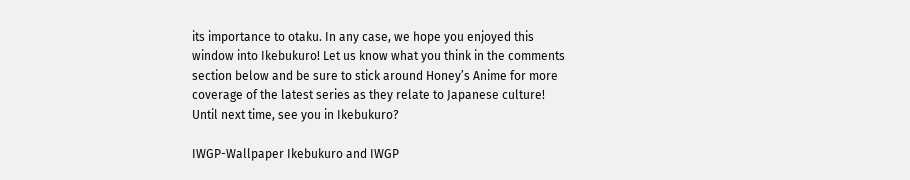its importance to otaku. In any case, we hope you enjoyed this window into Ikebukuro! Let us know what you think in the comments section below and be sure to stick around Honey’s Anime for more coverage of the latest series as they relate to Japanese culture! Until next time, see you in Ikebukuro?

IWGP-Wallpaper Ikebukuro and IWGP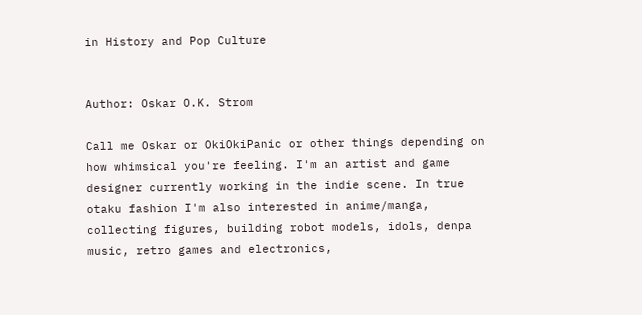in History and Pop Culture


Author: Oskar O.K. Strom

Call me Oskar or OkiOkiPanic or other things depending on how whimsical you're feeling. I'm an artist and game designer currently working in the indie scene. In true otaku fashion I'm also interested in anime/manga, collecting figures, building robot models, idols, denpa music, retro games and electronics,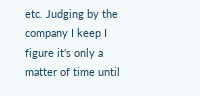etc. Judging by the company I keep I figure it's only a matter of time until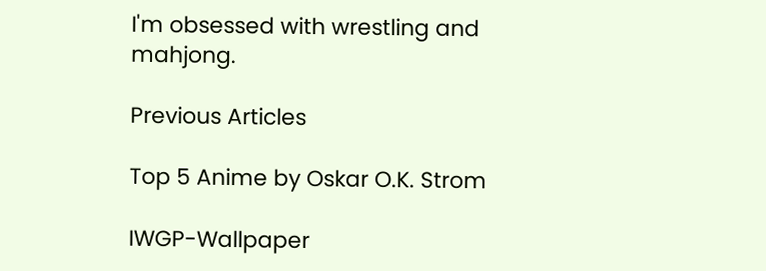I'm obsessed with wrestling and mahjong.

Previous Articles

Top 5 Anime by Oskar O.K. Strom

IWGP-Wallpaper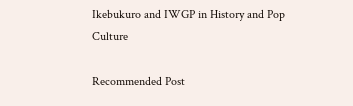Ikebukuro and IWGP in History and Pop Culture

Recommended Post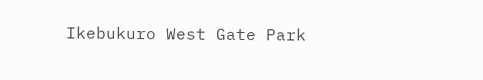Ikebukuro West Gate Park